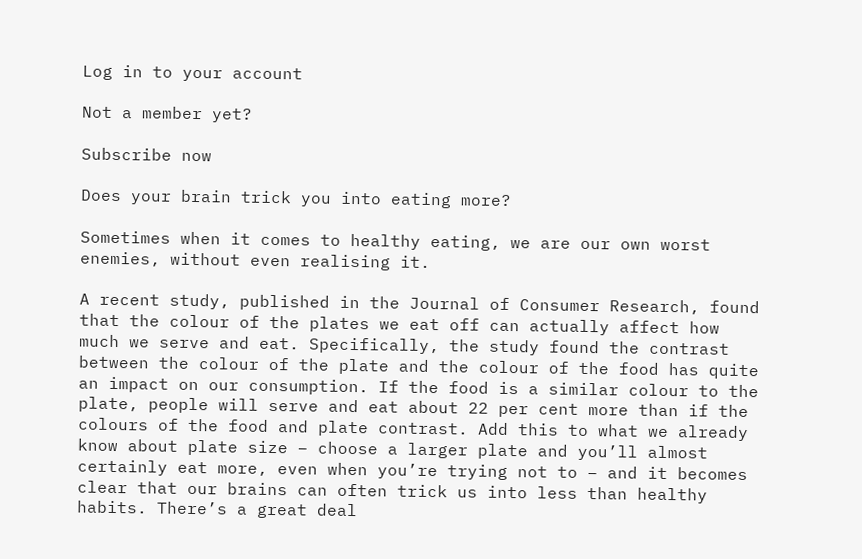Log in to your account

Not a member yet?

Subscribe now

Does your brain trick you into eating more?

Sometimes when it comes to healthy eating, we are our own worst enemies, without even realising it.

A recent study, published in the Journal of Consumer Research, found that the colour of the plates we eat off can actually affect how much we serve and eat. Specifically, the study found the contrast between the colour of the plate and the colour of the food has quite an impact on our consumption. If the food is a similar colour to the plate, people will serve and eat about 22 per cent more than if the colours of the food and plate contrast. Add this to what we already know about plate size – choose a larger plate and you’ll almost certainly eat more, even when you’re trying not to – and it becomes clear that our brains can often trick us into less than healthy habits. There’s a great deal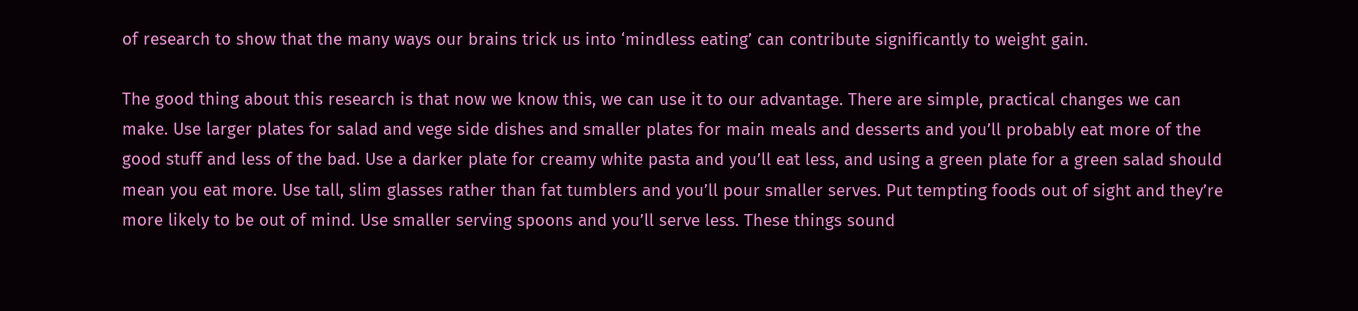of research to show that the many ways our brains trick us into ‘mindless eating’ can contribute significantly to weight gain.

The good thing about this research is that now we know this, we can use it to our advantage. There are simple, practical changes we can make. Use larger plates for salad and vege side dishes and smaller plates for main meals and desserts and you’ll probably eat more of the good stuff and less of the bad. Use a darker plate for creamy white pasta and you’ll eat less, and using a green plate for a green salad should mean you eat more. Use tall, slim glasses rather than fat tumblers and you’ll pour smaller serves. Put tempting foods out of sight and they’re more likely to be out of mind. Use smaller serving spoons and you’ll serve less. These things sound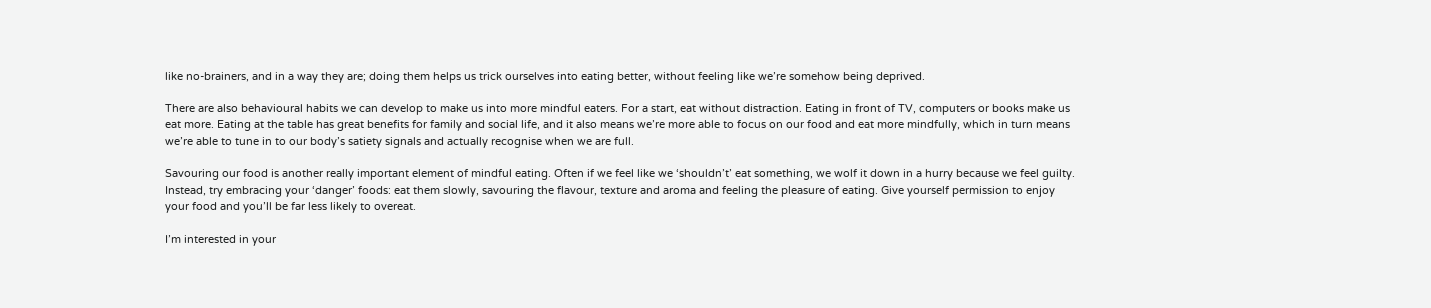like no-brainers, and in a way they are; doing them helps us trick ourselves into eating better, without feeling like we’re somehow being deprived.

There are also behavioural habits we can develop to make us into more mindful eaters. For a start, eat without distraction. Eating in front of TV, computers or books make us eat more. Eating at the table has great benefits for family and social life, and it also means we’re more able to focus on our food and eat more mindfully, which in turn means we’re able to tune in to our body’s satiety signals and actually recognise when we are full.

Savouring our food is another really important element of mindful eating. Often if we feel like we ‘shouldn’t’ eat something, we wolf it down in a hurry because we feel guilty. Instead, try embracing your ‘danger’ foods: eat them slowly, savouring the flavour, texture and aroma and feeling the pleasure of eating. Give yourself permission to enjoy your food and you’ll be far less likely to overeat.

I’m interested in your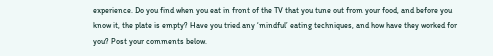experience. Do you find when you eat in front of the TV that you tune out from your food, and before you know it, the plate is empty? Have you tried any ‘mindful’ eating techniques, and how have they worked for you? Post your comments below.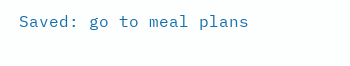Saved: go to meal plans